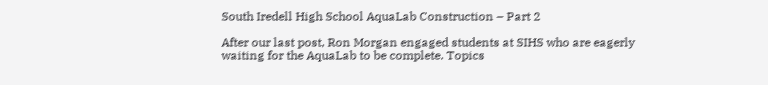South Iredell High School AquaLab Construction – Part 2

After our last post, Ron Morgan engaged students at SIHS who are eagerly waiting for the AquaLab to be complete. Topics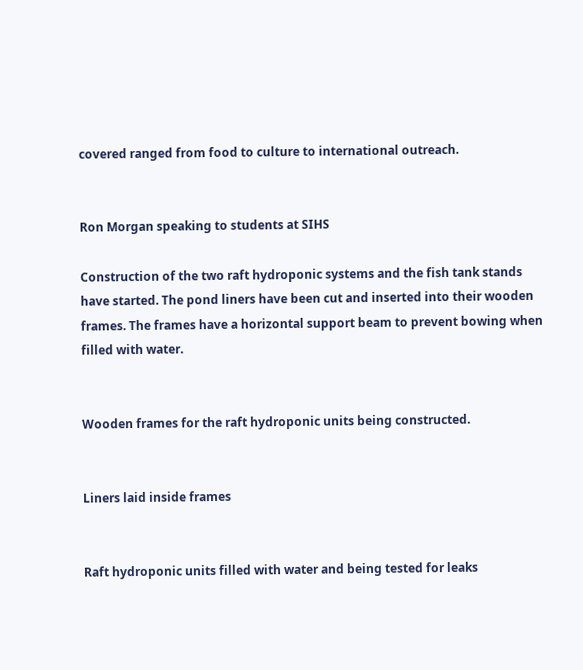covered ranged from food to culture to international outreach.


Ron Morgan speaking to students at SIHS

Construction of the two raft hydroponic systems and the fish tank stands have started. The pond liners have been cut and inserted into their wooden frames. The frames have a horizontal support beam to prevent bowing when filled with water.


Wooden frames for the raft hydroponic units being constructed.


Liners laid inside frames


Raft hydroponic units filled with water and being tested for leaks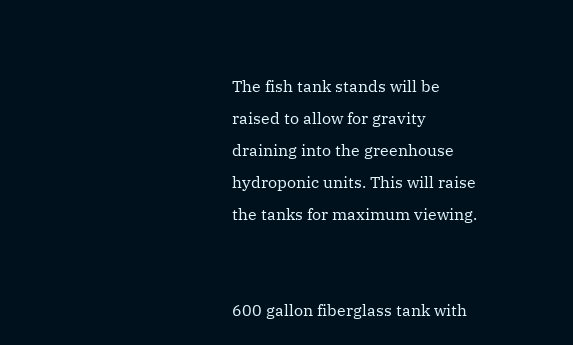The fish tank stands will be raised to allow for gravity draining into the greenhouse hydroponic units. This will raise the tanks for maximum viewing.


600 gallon fiberglass tank with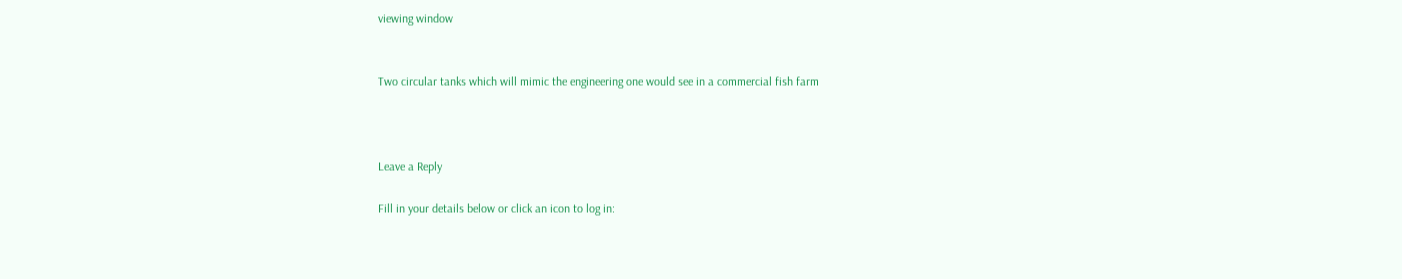viewing window


Two circular tanks which will mimic the engineering one would see in a commercial fish farm



Leave a Reply

Fill in your details below or click an icon to log in: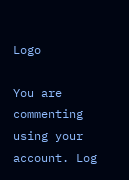Logo

You are commenting using your account. Log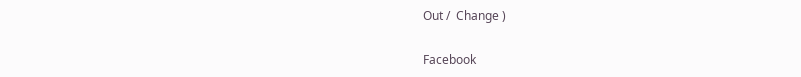Out /  Change )

Facebook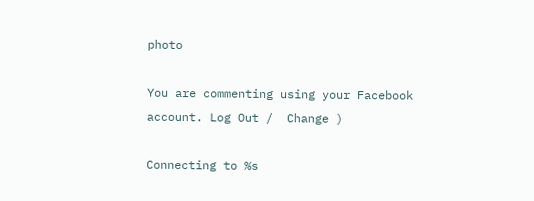photo

You are commenting using your Facebook account. Log Out /  Change )

Connecting to %s